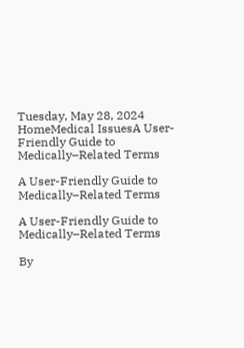Tuesday, May 28, 2024
HomeMedical IssuesA User-Friendly Guide to Medically–Related Terms

A User-Friendly Guide to Medically–Related Terms

A User-Friendly Guide to Medically–Related Terms

By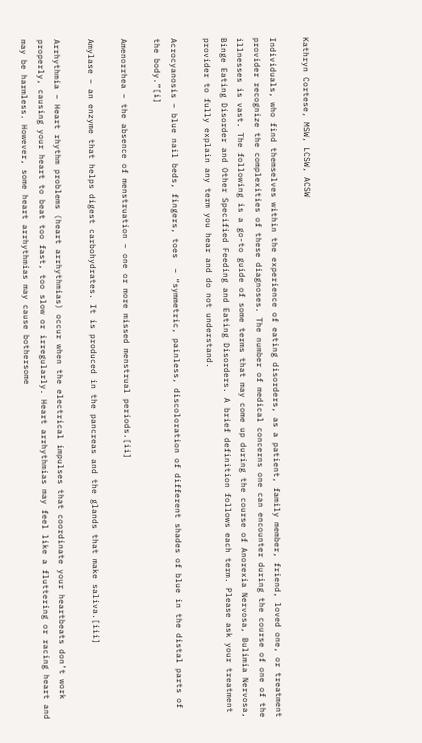Kathryn Cortese, MSW, LCSW, ACSW

Individuals, who find themselves within the experience of eating disorders, as a patient, family member, friend, loved one, or treatment provider recognize the complexities of these diagnoses. The number of medical concerns one can encounter during the course of one of the illnesses is vast. The following is a go-to guide of some terms that may come up during the course of Anorexia Nervosa, Bulimia Nervosa, Binge Eating Disorder and Other Specified Feeding and Eating Disorders. A brief definition follows each term. Please ask your treatment provider to fully explain any term you hear and do not understand.

Acrocyanosis – blue nail beds, fingers, toes  – “symmetric, painless, discoloration of different shades of blue in the distal parts of the body.”[i]

Amenorrhea – the absence of menstruation – one or more missed menstrual periods.[ii]

Amylase – an enzyme that helps digest carbohydrates. It is produced in the pancreas and the glands that make saliva.[iii]

Arrhythmia – Heart rhythm problems (heart arrhythmias) occur when the electrical impulses that coordinate your heartbeats don’t work properly, causing your heart to beat too fast, too slow or irregularly. Heart arrhythmias may feel like a fluttering or racing heart and may be harmless. However, some heart arrhythmias may cause bothersome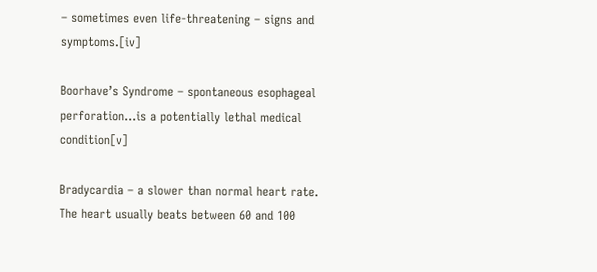– sometimes even life-threatening – signs and symptoms.[iv]

Boorhave’s Syndrome – spontaneous esophageal perforation…is a potentially lethal medical condition[v]

Bradycardia – a slower than normal heart rate. The heart usually beats between 60 and 100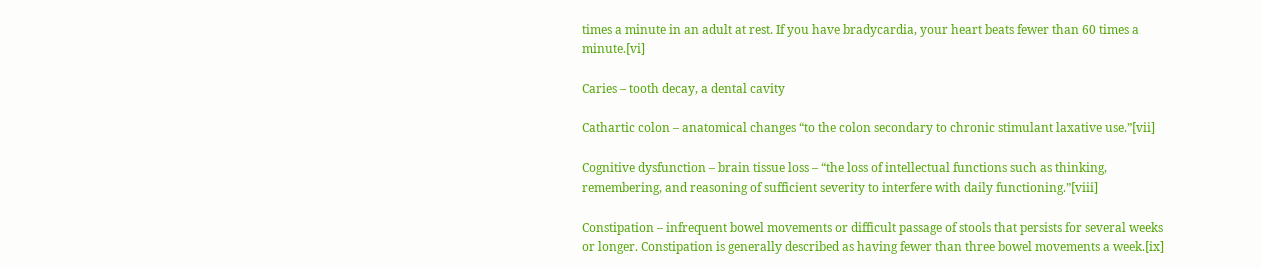times a minute in an adult at rest. If you have bradycardia, your heart beats fewer than 60 times a minute.[vi]

Caries – tooth decay, a dental cavity

Cathartic colon – anatomical changes “to the colon secondary to chronic stimulant laxative use.”[vii]

Cognitive dysfunction – brain tissue loss – “the loss of intellectual functions such as thinking, remembering, and reasoning of sufficient severity to interfere with daily functioning.”[viii]

Constipation – infrequent bowel movements or difficult passage of stools that persists for several weeks or longer. Constipation is generally described as having fewer than three bowel movements a week.[ix]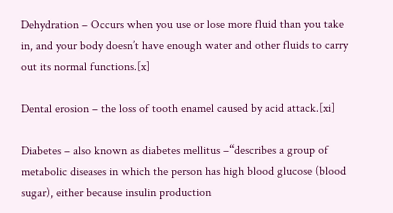Dehydration – Occurs when you use or lose more fluid than you take in, and your body doesn’t have enough water and other fluids to carry out its normal functions.[x]

Dental erosion – the loss of tooth enamel caused by acid attack.[xi]

Diabetes – also known as diabetes mellitus –“describes a group of metabolic diseases in which the person has high blood glucose (blood sugar), either because insulin production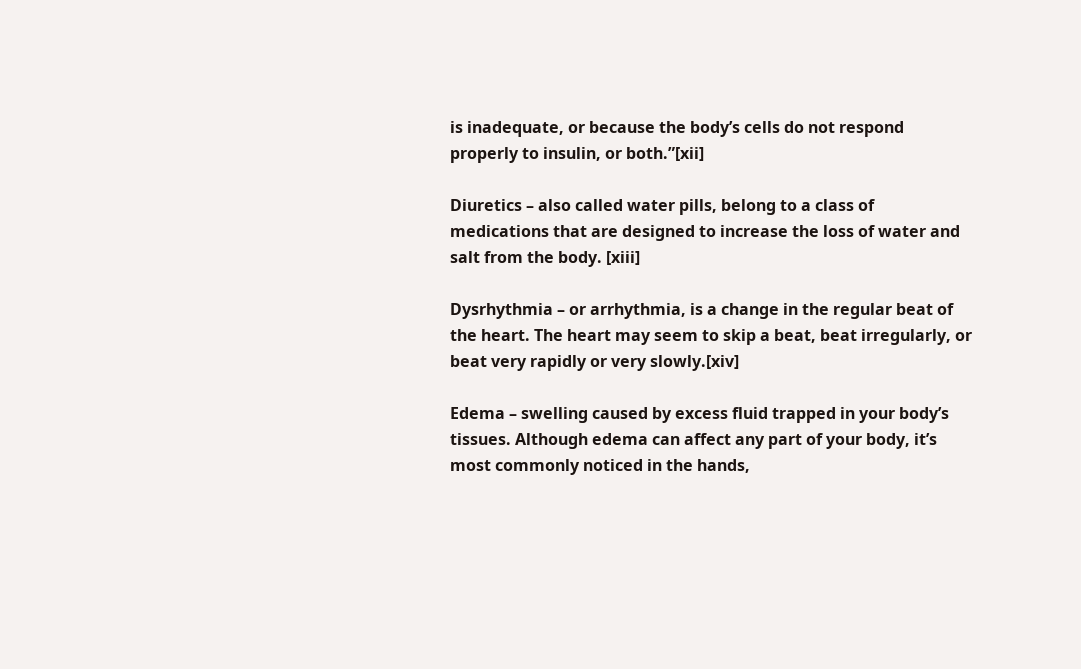is inadequate, or because the body’s cells do not respond properly to insulin, or both.”[xii]

Diuretics – also called water pills, belong to a class of medications that are designed to increase the loss of water and salt from the body. [xiii]

Dysrhythmia – or arrhythmia, is a change in the regular beat of the heart. The heart may seem to skip a beat, beat irregularly, or beat very rapidly or very slowly.[xiv]

Edema – swelling caused by excess fluid trapped in your body’s tissues. Although edema can affect any part of your body, it’s most commonly noticed in the hands,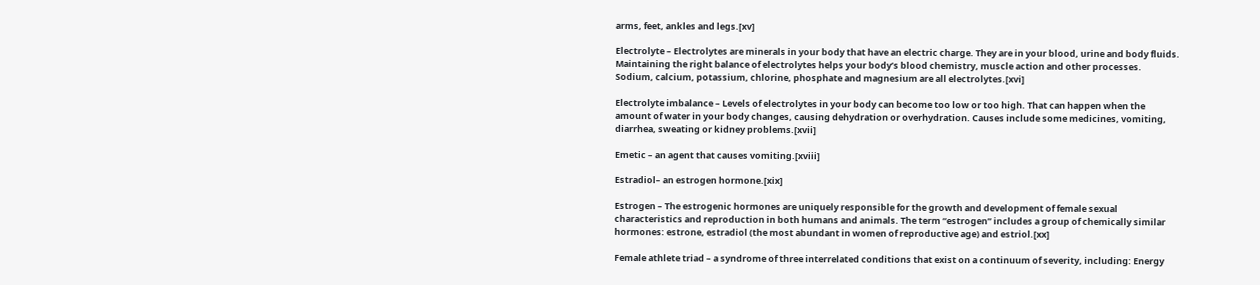arms, feet, ankles and legs.[xv]

Electrolyte – Electrolytes are minerals in your body that have an electric charge. They are in your blood, urine and body fluids. Maintaining the right balance of electrolytes helps your body’s blood chemistry, muscle action and other processes.  Sodium, calcium, potassium, chlorine, phosphate and magnesium are all electrolytes.[xvi]

Electrolyte imbalance – Levels of electrolytes in your body can become too low or too high. That can happen when the amount of water in your body changes, causing dehydration or overhydration. Causes include some medicines, vomiting, diarrhea, sweating or kidney problems.[xvii]

Emetic – an agent that causes vomiting.[xviii]

Estradiol– an estrogen hormone.[xix]

Estrogen – The estrogenic hormones are uniquely responsible for the growth and development of female sexual characteristics and reproduction in both humans and animals. The term “estrogen” includes a group of chemically similar hormones: estrone, estradiol (the most abundant in women of reproductive age) and estriol.[xx]

Female athlete triad – a syndrome of three interrelated conditions that exist on a continuum of severity, including: Energy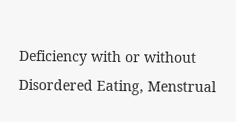Deficiency with or without Disordered Eating, Menstrual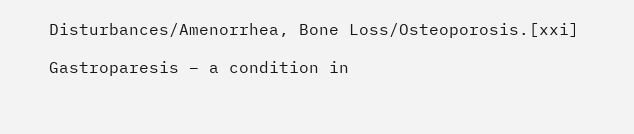Disturbances/Amenorrhea, Bone Loss/Osteoporosis.[xxi]

Gastroparesis – a condition in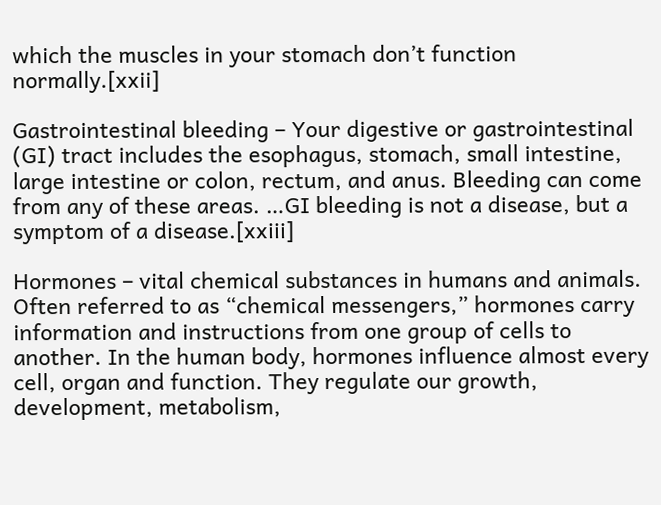which the muscles in your stomach don’t function normally.[xxii]

Gastrointestinal bleeding – Your digestive or gastrointestinal (GI) tract includes the esophagus, stomach, small intestine, large intestine or colon, rectum, and anus. Bleeding can come from any of these areas. …GI bleeding is not a disease, but a symptom of a disease.[xxiii]

Hormones – vital chemical substances in humans and animals. Often referred to as “chemical messengers,” hormones carry information and instructions from one group of cells to another. In the human body, hormones influence almost every cell, organ and function. They regulate our growth, development, metabolism,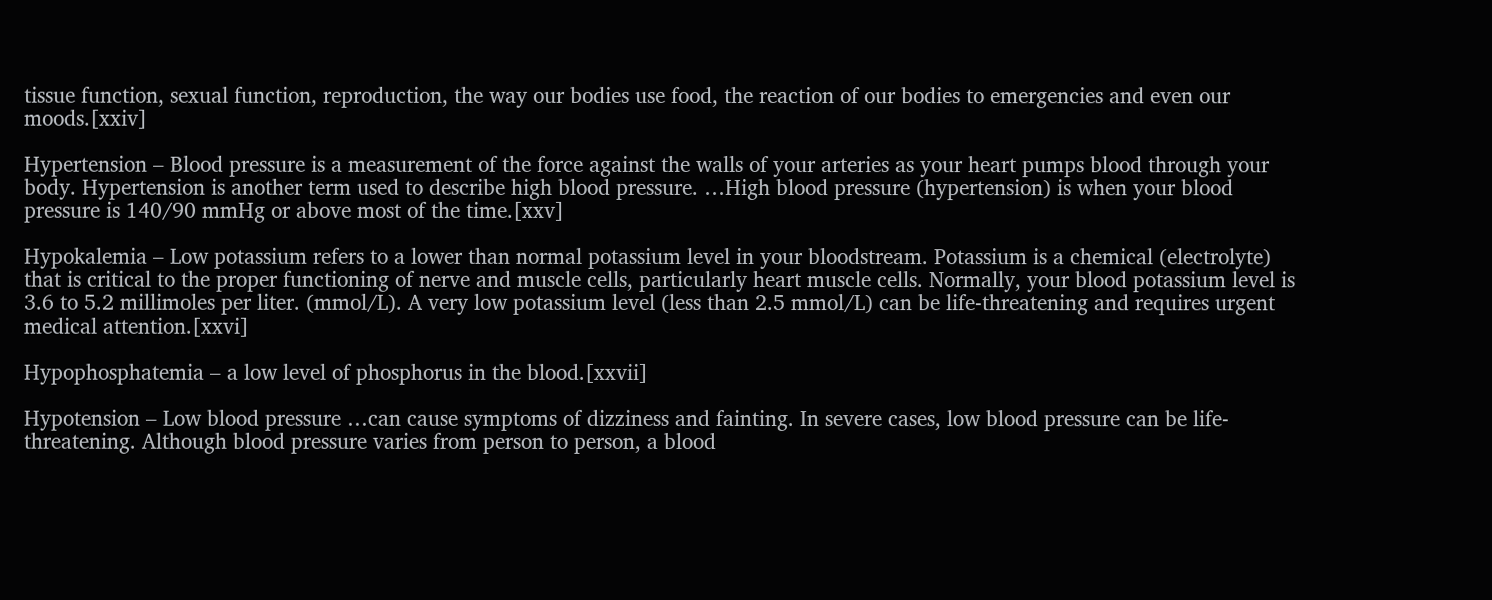tissue function, sexual function, reproduction, the way our bodies use food, the reaction of our bodies to emergencies and even our moods.[xxiv]

Hypertension – Blood pressure is a measurement of the force against the walls of your arteries as your heart pumps blood through your body. Hypertension is another term used to describe high blood pressure. …High blood pressure (hypertension) is when your blood pressure is 140/90 mmHg or above most of the time.[xxv]

Hypokalemia – Low potassium refers to a lower than normal potassium level in your bloodstream. Potassium is a chemical (electrolyte) that is critical to the proper functioning of nerve and muscle cells, particularly heart muscle cells. Normally, your blood potassium level is 3.6 to 5.2 millimoles per liter. (mmol/L). A very low potassium level (less than 2.5 mmol/L) can be life-threatening and requires urgent medical attention.[xxvi]

Hypophosphatemia – a low level of phosphorus in the blood.[xxvii]

Hypotension – Low blood pressure …can cause symptoms of dizziness and fainting. In severe cases, low blood pressure can be life-threatening. Although blood pressure varies from person to person, a blood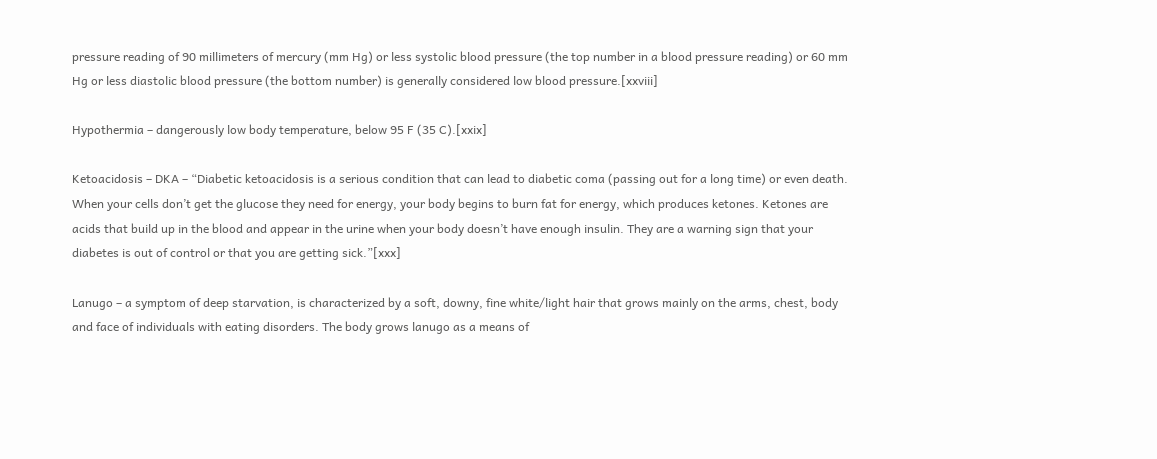pressure reading of 90 millimeters of mercury (mm Hg) or less systolic blood pressure (the top number in a blood pressure reading) or 60 mm Hg or less diastolic blood pressure (the bottom number) is generally considered low blood pressure.[xxviii]

Hypothermia – dangerously low body temperature, below 95 F (35 C).[xxix]

Ketoacidosis – DKA – “Diabetic ketoacidosis is a serious condition that can lead to diabetic coma (passing out for a long time) or even death. When your cells don’t get the glucose they need for energy, your body begins to burn fat for energy, which produces ketones. Ketones are acids that build up in the blood and appear in the urine when your body doesn’t have enough insulin. They are a warning sign that your diabetes is out of control or that you are getting sick.”[xxx]

Lanugo – a symptom of deep starvation, is characterized by a soft, downy, fine white/light hair that grows mainly on the arms, chest, body and face of individuals with eating disorders. The body grows lanugo as a means of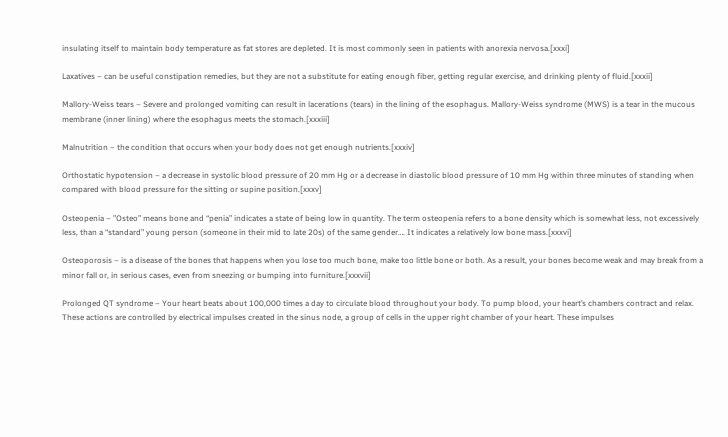insulating itself to maintain body temperature as fat stores are depleted. It is most commonly seen in patients with anorexia nervosa.[xxxi]

Laxatives – can be useful constipation remedies, but they are not a substitute for eating enough fiber, getting regular exercise, and drinking plenty of fluid.[xxxii]

Mallory-Weiss tears – Severe and prolonged vomiting can result in lacerations (tears) in the lining of the esophagus. Mallory-Weiss syndrome (MWS) is a tear in the mucous membrane (inner lining) where the esophagus meets the stomach.[xxxiii]

Malnutrition – the condition that occurs when your body does not get enough nutrients.[xxxiv]

Orthostatic hypotension – a decrease in systolic blood pressure of 20 mm Hg or a decrease in diastolic blood pressure of 10 mm Hg within three minutes of standing when compared with blood pressure for the sitting or supine position.[xxxv]

Osteopenia – ”Osteo” means bone and “penia” indicates a state of being low in quantity. The term osteopenia refers to a bone density which is somewhat less, not excessively less, than a “standard” young person (someone in their mid to late 20s) of the same gender…. It indicates a relatively low bone mass.[xxxvi]

Osteoporosis – is a disease of the bones that happens when you lose too much bone, make too little bone or both. As a result, your bones become weak and may break from a minor fall or, in serious cases, even from sneezing or bumping into furniture.[xxxvii]

Prolonged QT syndrome – Your heart beats about 100,000 times a day to circulate blood throughout your body. To pump blood, your heart’s chambers contract and relax. These actions are controlled by electrical impulses created in the sinus node, a group of cells in the upper right chamber of your heart. These impulses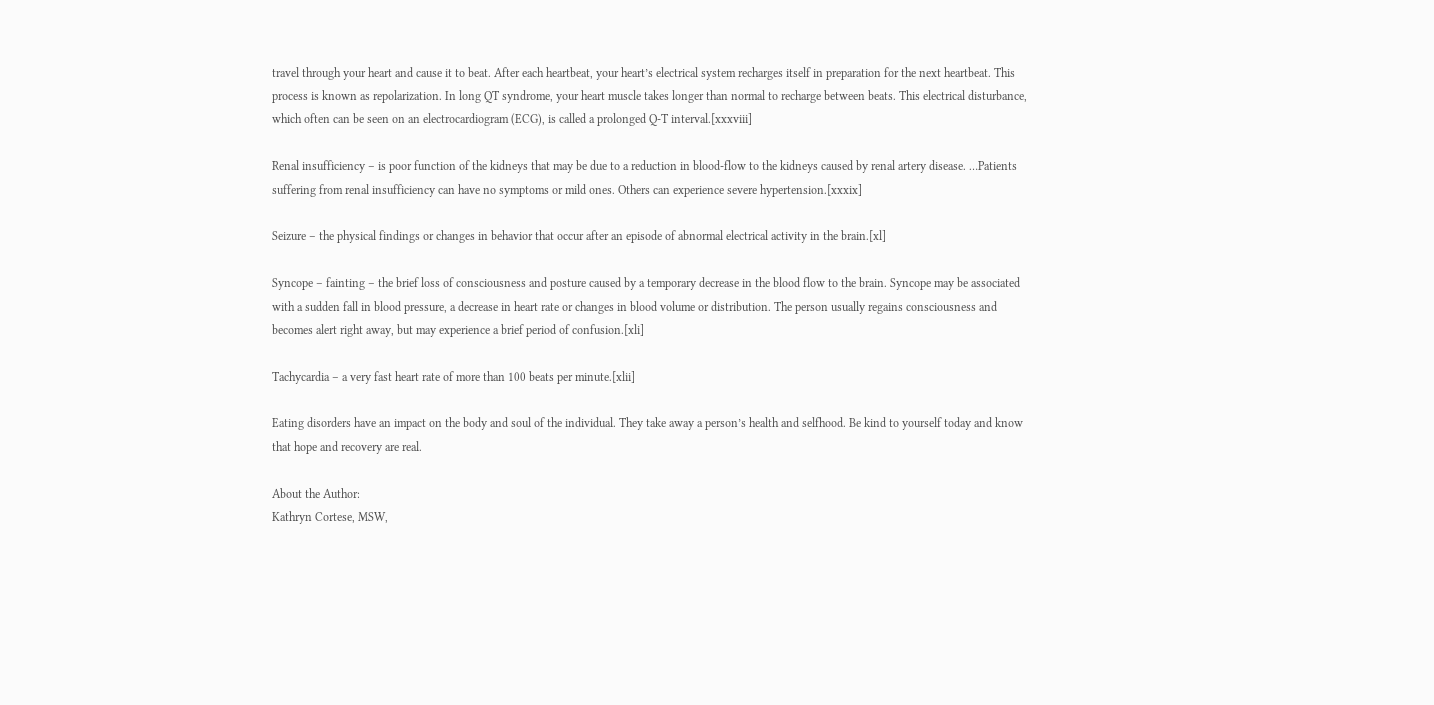travel through your heart and cause it to beat. After each heartbeat, your heart’s electrical system recharges itself in preparation for the next heartbeat. This process is known as repolarization. In long QT syndrome, your heart muscle takes longer than normal to recharge between beats. This electrical disturbance, which often can be seen on an electrocardiogram (ECG), is called a prolonged Q-T interval.[xxxviii]

Renal insufficiency – is poor function of the kidneys that may be due to a reduction in blood-flow to the kidneys caused by renal artery disease. …Patients suffering from renal insufficiency can have no symptoms or mild ones. Others can experience severe hypertension.[xxxix]

Seizure – the physical findings or changes in behavior that occur after an episode of abnormal electrical activity in the brain.[xl]

Syncope – fainting – the brief loss of consciousness and posture caused by a temporary decrease in the blood flow to the brain. Syncope may be associated with a sudden fall in blood pressure, a decrease in heart rate or changes in blood volume or distribution. The person usually regains consciousness and becomes alert right away, but may experience a brief period of confusion.[xli]

Tachycardia – a very fast heart rate of more than 100 beats per minute.[xlii]

Eating disorders have an impact on the body and soul of the individual. They take away a person’s health and selfhood. Be kind to yourself today and know that hope and recovery are real.

About the Author:
Kathryn Cortese, MSW,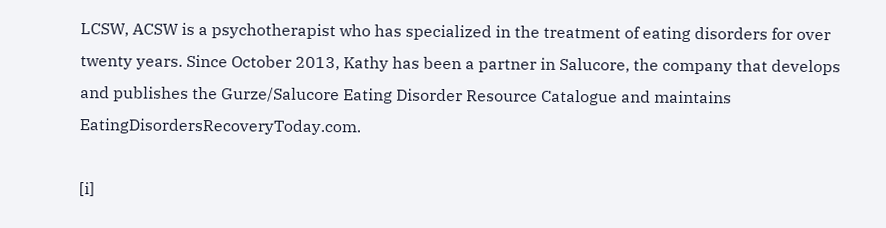LCSW, ACSW is a psychotherapist who has specialized in the treatment of eating disorders for over twenty years. Since October 2013, Kathy has been a partner in Salucore, the company that develops and publishes the Gurze/Salucore Eating Disorder Resource Catalogue and maintains EatingDisordersRecoveryToday.com.

[i]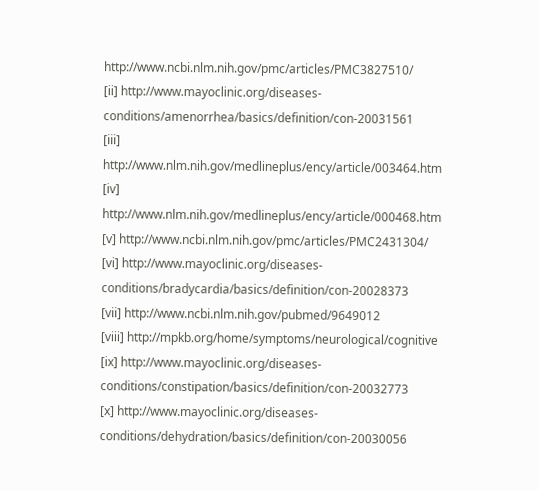http://www.ncbi.nlm.nih.gov/pmc/articles/PMC3827510/
[ii] http://www.mayoclinic.org/diseases-conditions/amenorrhea/basics/definition/con-20031561
[iii] http://www.nlm.nih.gov/medlineplus/ency/article/003464.htm
[iv] http://www.nlm.nih.gov/medlineplus/ency/article/000468.htm
[v] http://www.ncbi.nlm.nih.gov/pmc/articles/PMC2431304/
[vi] http://www.mayoclinic.org/diseases-conditions/bradycardia/basics/definition/con-20028373
[vii] http://www.ncbi.nlm.nih.gov/pubmed/9649012
[viii] http://mpkb.org/home/symptoms/neurological/cognitive
[ix] http://www.mayoclinic.org/diseases-conditions/constipation/basics/definition/con-20032773
[x] http://www.mayoclinic.org/diseases-conditions/dehydration/basics/definition/con-20030056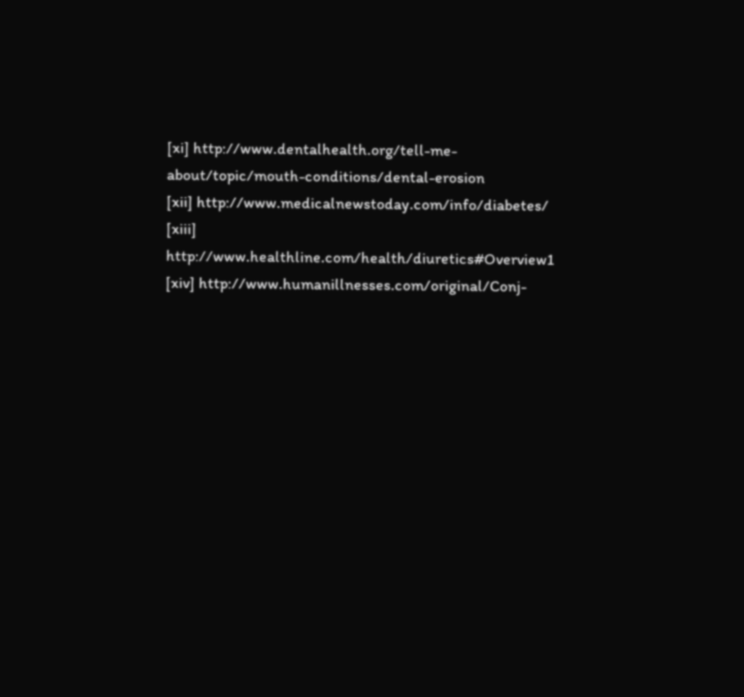[xi] http://www.dentalhealth.org/tell-me-about/topic/mouth-conditions/dental-erosion
[xii] http://www.medicalnewstoday.com/info/diabetes/
[xiii] http://www.healthline.com/health/diuretics#Overview1
[xiv] http://www.humanillnesses.com/original/Conj-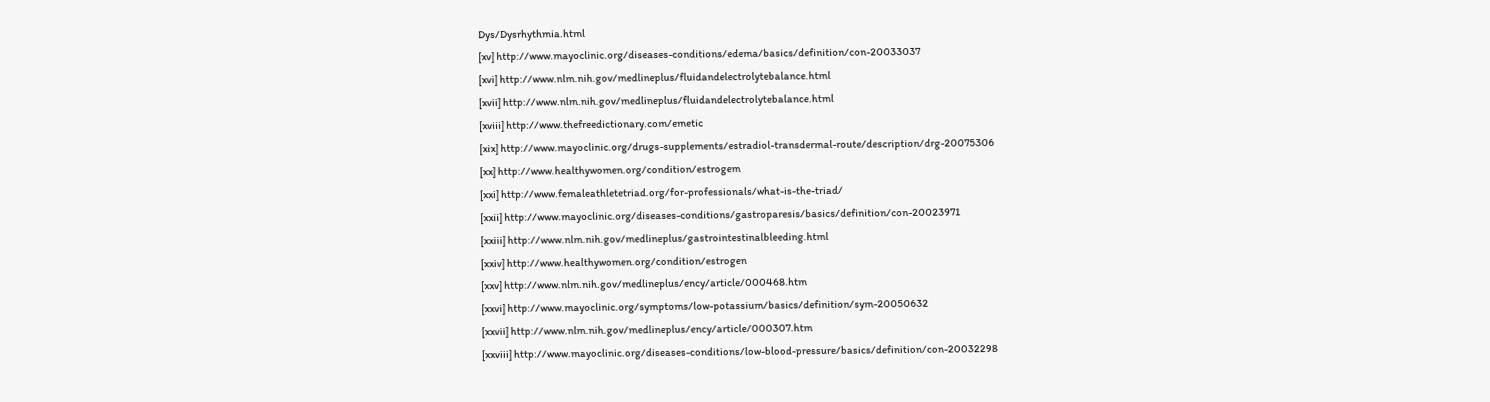Dys/Dysrhythmia.html
[xv] http://www.mayoclinic.org/diseases-conditions/edema/basics/definition/con-20033037
[xvi] http://www.nlm.nih.gov/medlineplus/fluidandelectrolytebalance.html
[xvii] http://www.nlm.nih.gov/medlineplus/fluidandelectrolytebalance.html
[xviii] http://www.thefreedictionary.com/emetic
[xix] http://www.mayoclinic.org/drugs-supplements/estradiol-transdermal-route/description/drg-20075306
[xx] http://www.healthywomen.org/condition/estrogem
[xxi] http://www.femaleathletetriad.org/for-professionals/what-is-the-triad/
[xxii] http://www.mayoclinic.org/diseases-conditions/gastroparesis/basics/definition/con-20023971
[xxiii] http://www.nlm.nih.gov/medlineplus/gastrointestinalbleeding.html
[xxiv] http://www.healthywomen.org/condition/estrogen
[xxv] http://www.nlm.nih.gov/medlineplus/ency/article/000468.htm
[xxvi] http://www.mayoclinic.org/symptoms/low-potassium/basics/definition/sym-20050632
[xxvii] http://www.nlm.nih.gov/medlineplus/ency/article/000307.htm
[xxviii] http://www.mayoclinic.org/diseases-conditions/low-blood-pressure/basics/definition/con-20032298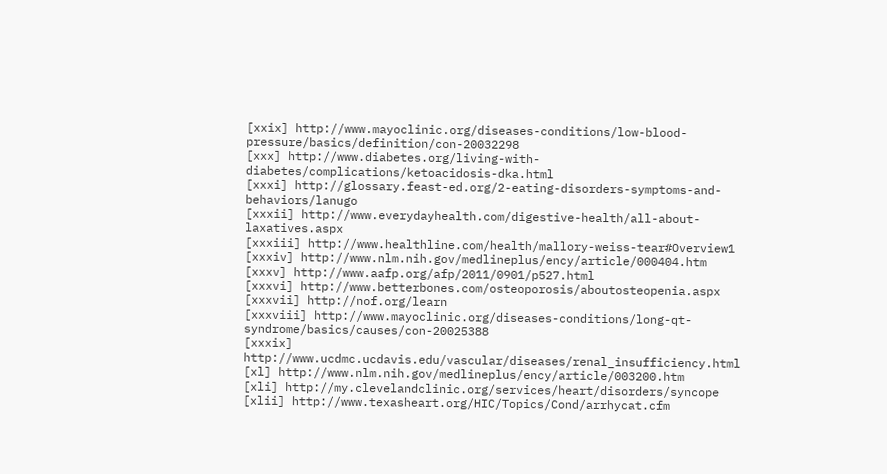[xxix] http://www.mayoclinic.org/diseases-conditions/low-blood-pressure/basics/definition/con-20032298
[xxx] http://www.diabetes.org/living-with-diabetes/complications/ketoacidosis-dka.html
[xxxi] http://glossary.feast-ed.org/2-eating-disorders-symptoms-and-behaviors/lanugo
[xxxii] http://www.everydayhealth.com/digestive-health/all-about-laxatives.aspx
[xxxiii] http://www.healthline.com/health/mallory-weiss-tear#Overview1
[xxxiv] http://www.nlm.nih.gov/medlineplus/ency/article/000404.htm
[xxxv] http://www.aafp.org/afp/2011/0901/p527.html
[xxxvi] http://www.betterbones.com/osteoporosis/aboutosteopenia.aspx
[xxxvii] http://nof.org/learn
[xxxviii] http://www.mayoclinic.org/diseases-conditions/long-qt-syndrome/basics/causes/con-20025388
[xxxix] http://www.ucdmc.ucdavis.edu/vascular/diseases/renal_insufficiency.html
[xl] http://www.nlm.nih.gov/medlineplus/ency/article/003200.htm
[xli] http://my.clevelandclinic.org/services/heart/disorders/syncope
[xlii] http://www.texasheart.org/HIC/Topics/Cond/arrhycat.cfm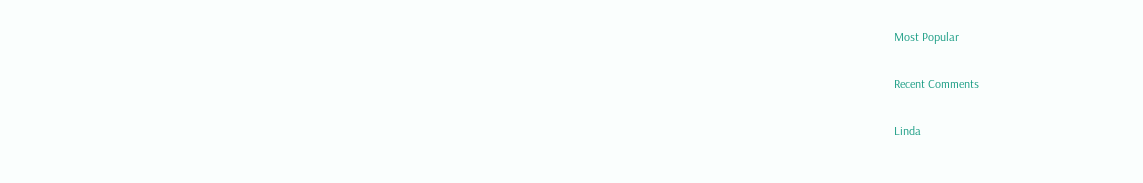Most Popular

Recent Comments

Linda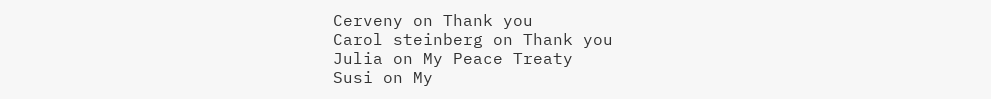Cerveny on Thank you
Carol steinberg on Thank you
Julia on My Peace Treaty
Susi on My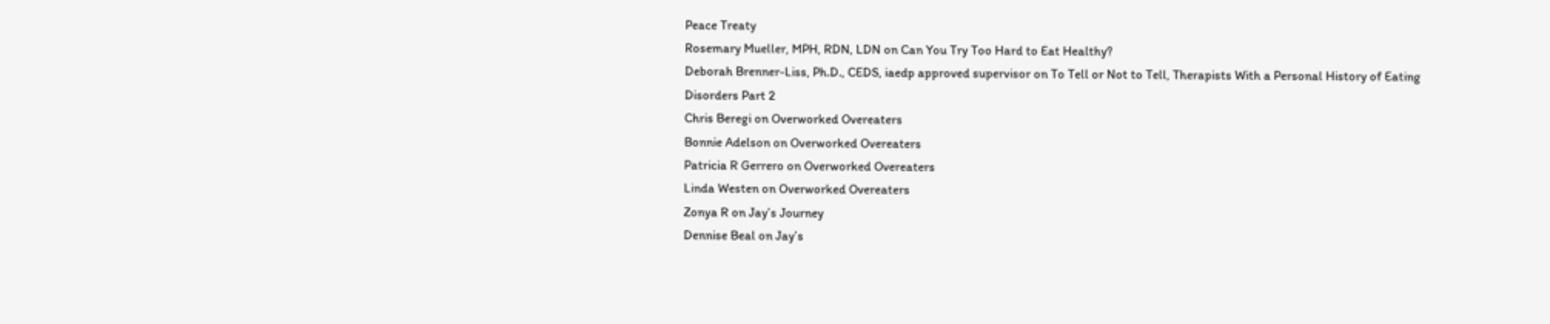Peace Treaty
Rosemary Mueller, MPH, RDN, LDN on Can You Try Too Hard to Eat Healthy?
Deborah Brenner-Liss, Ph.D., CEDS, iaedp approved supervisor on To Tell or Not to Tell, Therapists With a Personal History of Eating Disorders Part 2
Chris Beregi on Overworked Overeaters
Bonnie Adelson on Overworked Overeaters
Patricia R Gerrero on Overworked Overeaters
Linda Westen on Overworked Overeaters
Zonya R on Jay’s Journey
Dennise Beal on Jay’s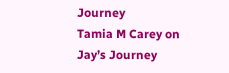Journey
Tamia M Carey on Jay’s Journey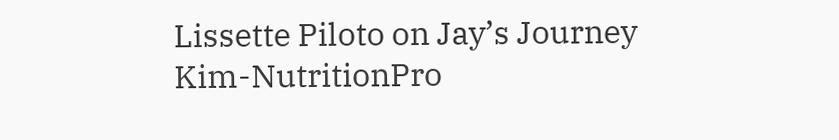Lissette Piloto on Jay’s Journey
Kim-NutritionPro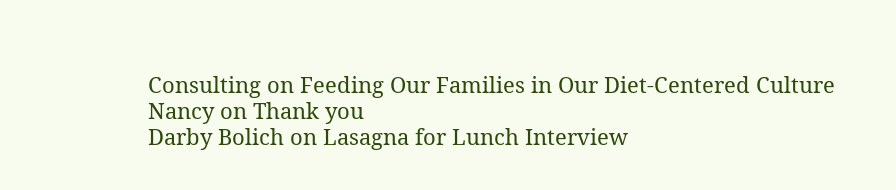Consulting on Feeding Our Families in Our Diet-Centered Culture
Nancy on Thank you
Darby Bolich on Lasagna for Lunch Interview